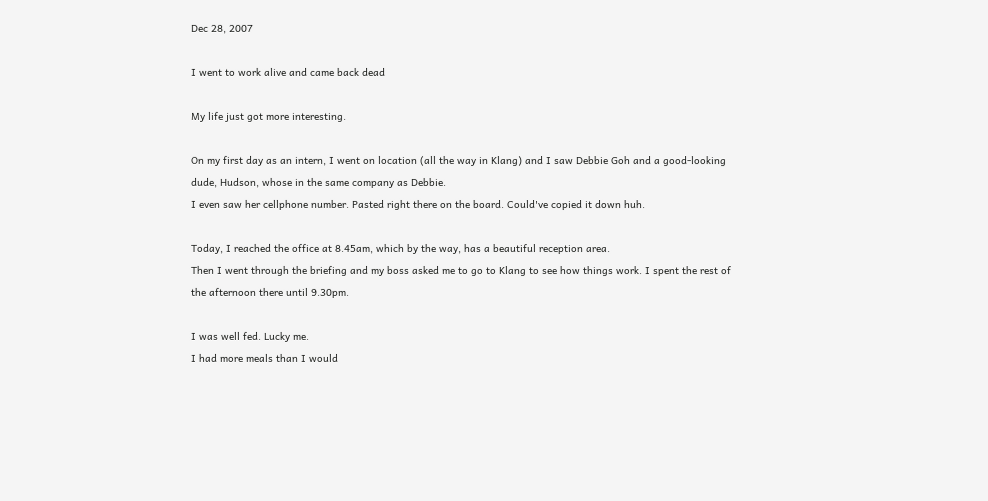Dec 28, 2007

I went to work alive and came back dead

My life just got more interesting.

On my first day as an intern, I went on location (all the way in Klang) and I saw Debbie Goh and a good-looking dude, Hudson, whose in the same company as Debbie.
I even saw her cellphone number. Pasted right there on the board. Could've copied it down huh.

Today, I reached the office at 8.45am, which by the way, has a beautiful reception area.
Then I went through the briefing and my boss asked me to go to Klang to see how things work. I spent the rest of the afternoon there until 9.30pm.

I was well fed. Lucky me.
I had more meals than I would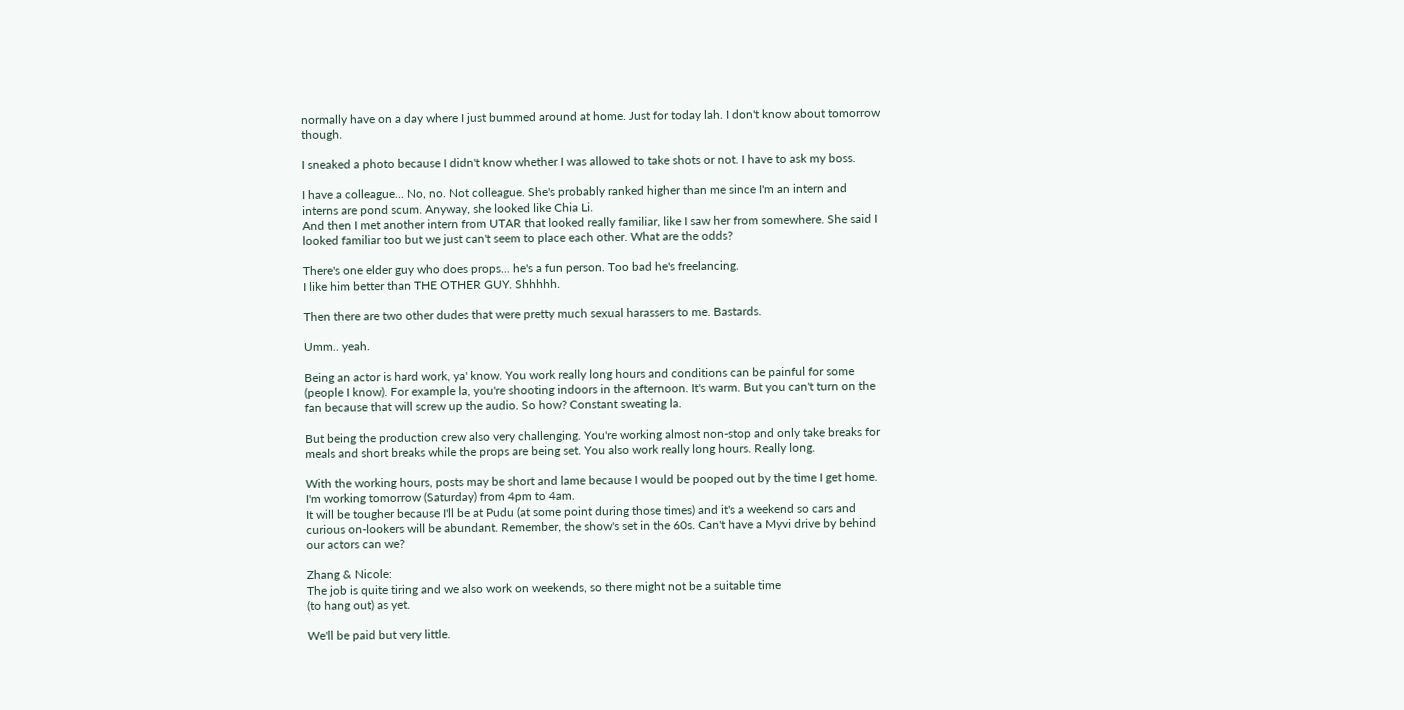normally have on a day where I just bummed around at home. Just for today lah. I don't know about tomorrow though.

I sneaked a photo because I didn't know whether I was allowed to take shots or not. I have to ask my boss.

I have a colleague... No, no. Not colleague. She's probably ranked higher than me since I'm an intern and interns are pond scum. Anyway, she looked like Chia Li.
And then I met another intern from UTAR that looked really familiar, like I saw her from somewhere. She said I looked familiar too but we just can't seem to place each other. What are the odds?

There's one elder guy who does props... he's a fun person. Too bad he's freelancing.
I like him better than THE OTHER GUY. Shhhhh.

Then there are two other dudes that were pretty much sexual harassers to me. Bastards.

Umm.. yeah.

Being an actor is hard work, ya' know. You work really long hours and conditions can be painful for some (people I know). For example la, you're shooting indoors in the afternoon. It's warm. But you can't turn on the fan because that will screw up the audio. So how? Constant sweating la.

But being the production crew also very challenging. You're working almost non-stop and only take breaks for meals and short breaks while the props are being set. You also work really long hours. Really long.

With the working hours, posts may be short and lame because I would be pooped out by the time I get home.
I'm working tomorrow (Saturday) from 4pm to 4am.
It will be tougher because I'll be at Pudu (at some point during those times) and it's a weekend so cars and curious on-lookers will be abundant. Remember, the show's set in the 60s. Can't have a Myvi drive by behind our actors can we?

Zhang & Nicole:
The job is quite tiring and we also work on weekends, so there might not be a suitable time
(to hang out) as yet.

We'll be paid but very little.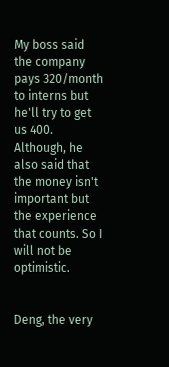My boss said the company pays 320/month to interns but he'll try to get us 400. Although, he also said that the money isn't important but the experience that counts. So I will not be optimistic.


Deng, the very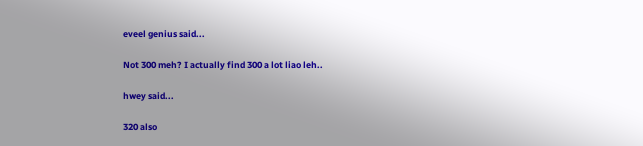eveel genius said...

Not 300 meh? I actually find 300 a lot liao leh..

hwey said...

320 also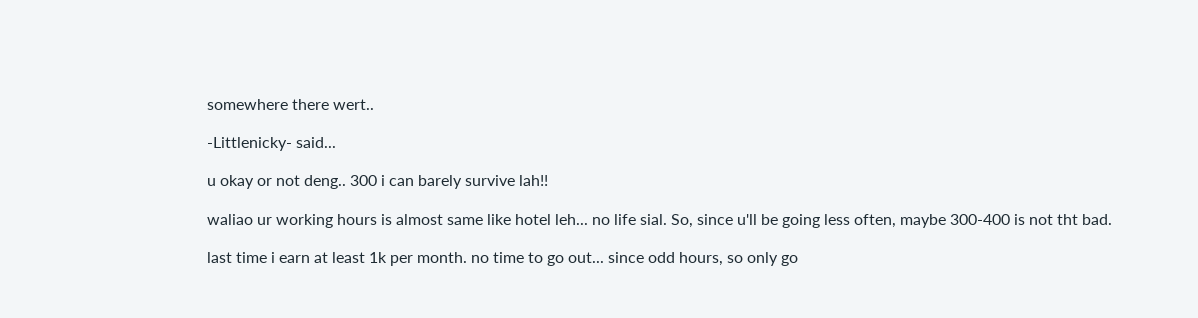somewhere there wert..

-Littlenicky- said...

u okay or not deng.. 300 i can barely survive lah!!

waliao ur working hours is almost same like hotel leh... no life sial. So, since u'll be going less often, maybe 300-400 is not tht bad.

last time i earn at least 1k per month. no time to go out... since odd hours, so only go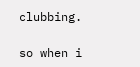clubbing.

so when i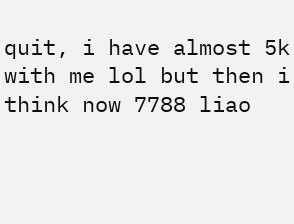quit, i have almost 5k with me lol but then i think now 7788 liao